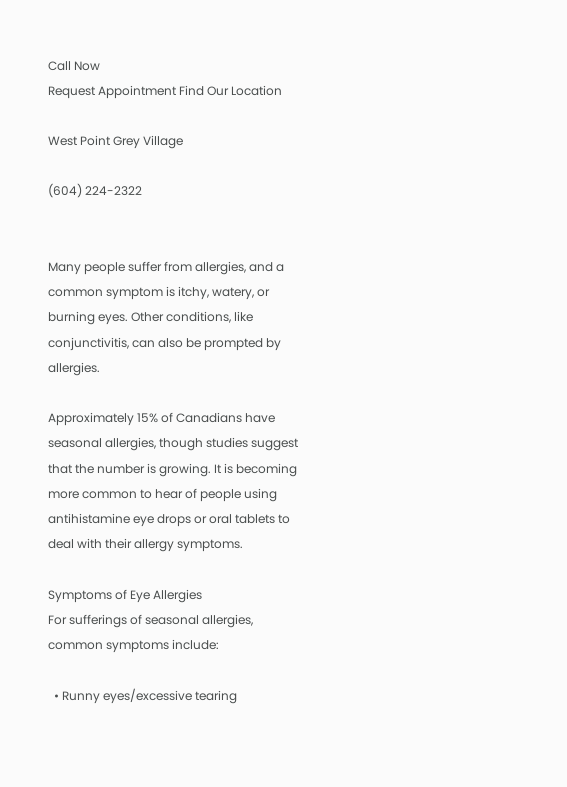Call Now
Request Appointment Find Our Location

West Point Grey Village

(604) 224-2322


Many people suffer from allergies, and a common symptom is itchy, watery, or burning eyes. Other conditions, like conjunctivitis, can also be prompted by allergies.

Approximately 15% of Canadians have seasonal allergies, though studies suggest that the number is growing. It is becoming more common to hear of people using antihistamine eye drops or oral tablets to deal with their allergy symptoms.

Symptoms of Eye Allergies
For sufferings of seasonal allergies, common symptoms include:

  • Runny eyes/excessive tearing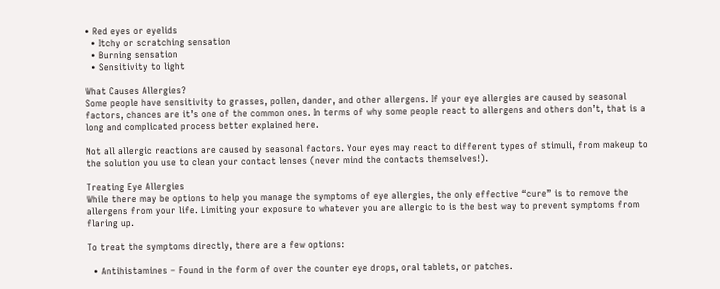• Red eyes or eyelids
  • Itchy or scratching sensation
  • Burning sensation
  • Sensitivity to light

What Causes Allergies?
Some people have sensitivity to grasses, pollen, dander, and other allergens. If your eye allergies are caused by seasonal factors, chances are it’s one of the common ones. In terms of why some people react to allergens and others don’t, that is a long and complicated process better explained here.

Not all allergic reactions are caused by seasonal factors. Your eyes may react to different types of stimuli, from makeup to the solution you use to clean your contact lenses (never mind the contacts themselves!).

Treating Eye Allergies
While there may be options to help you manage the symptoms of eye allergies, the only effective “cure” is to remove the allergens from your life. Limiting your exposure to whatever you are allergic to is the best way to prevent symptoms from flaring up.

To treat the symptoms directly, there are a few options:

  • Antihistamines – Found in the form of over the counter eye drops, oral tablets, or patches.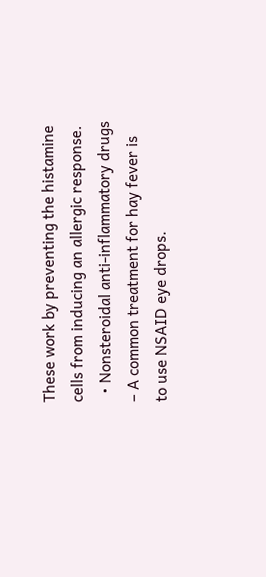These work by preventing the histamine cells from inducing an allergic response.
  • Nonsteroidal anti-inflammatory drugs – A common treatment for hay fever is to use NSAID eye drops.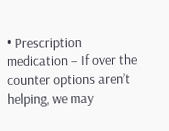• Prescription medication – If over the counter options aren’t helping, we may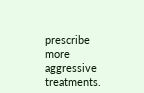prescribe more aggressive treatments.